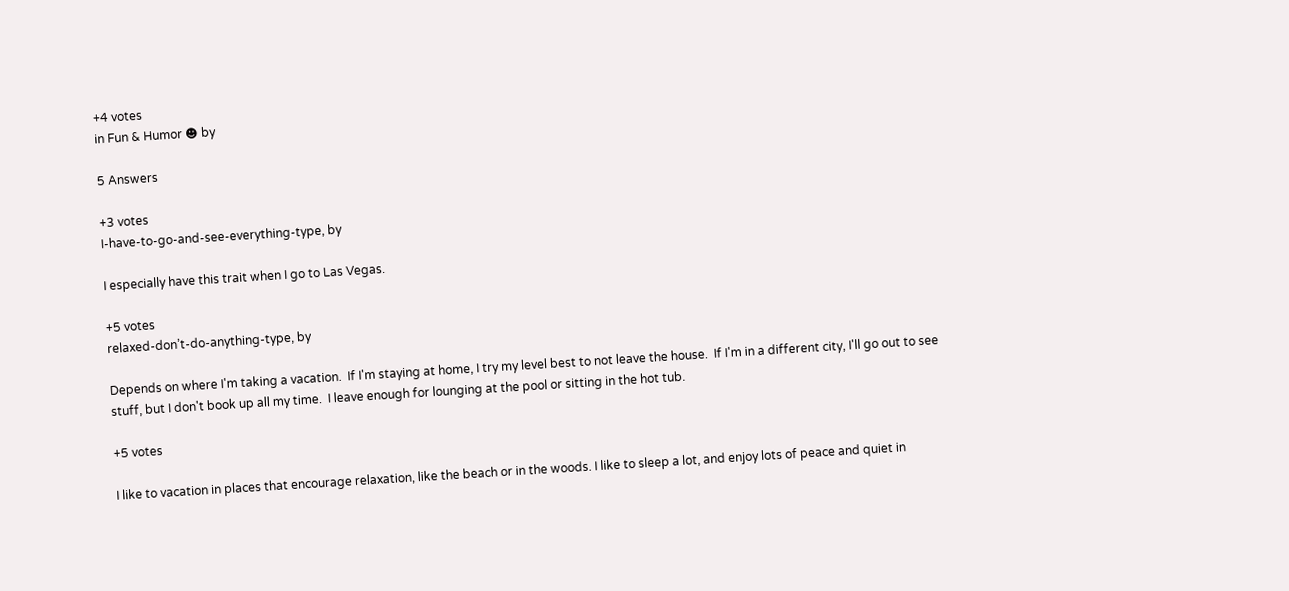+4 votes
in Fun & Humor ☻ by

5 Answers

+3 votes
I-have-to-go-and-see-everything-type, by

I especially have this trait when I go to Las Vegas.

+5 votes
relaxed-don’t-do-anything-type, by

Depends on where I'm taking a vacation.  If I'm staying at home, I try my level best to not leave the house.  If I'm in a different city, I'll go out to see stuff, but I don't book up all my time.  I leave enough for lounging at the pool or sitting in the hot tub.

+5 votes

I like to vacation in places that encourage relaxation, like the beach or in the woods. I like to sleep a lot, and enjoy lots of peace and quiet in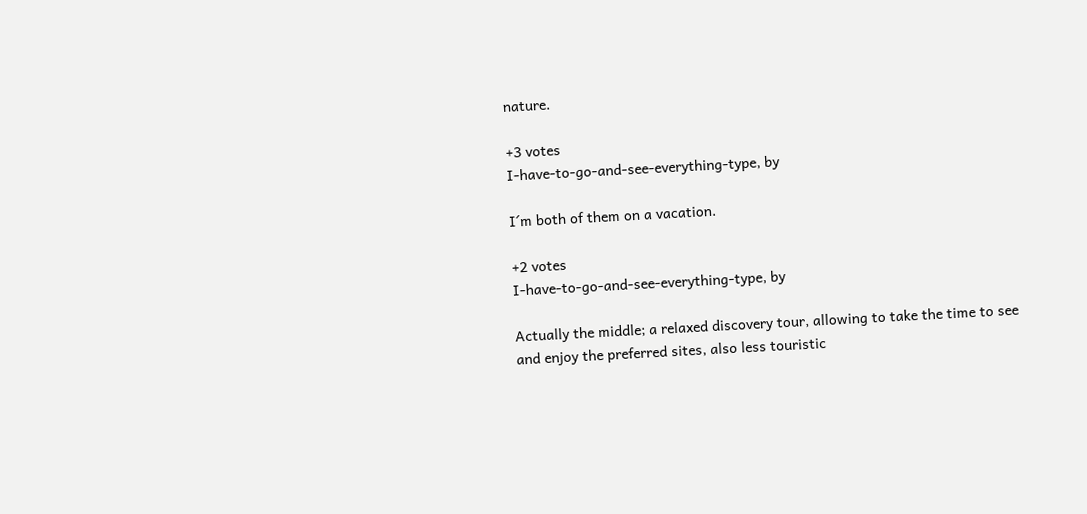nature.

+3 votes
I-have-to-go-and-see-everything-type, by

I´m both of them on a vacation.

+2 votes
I-have-to-go-and-see-everything-type, by

Actually the middle; a relaxed discovery tour, allowing to take the time to see and enjoy the preferred sites, also less touristic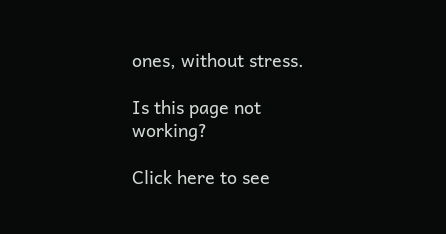ones, without stress.

Is this page not working?

Click here to see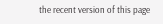the recent version of this page